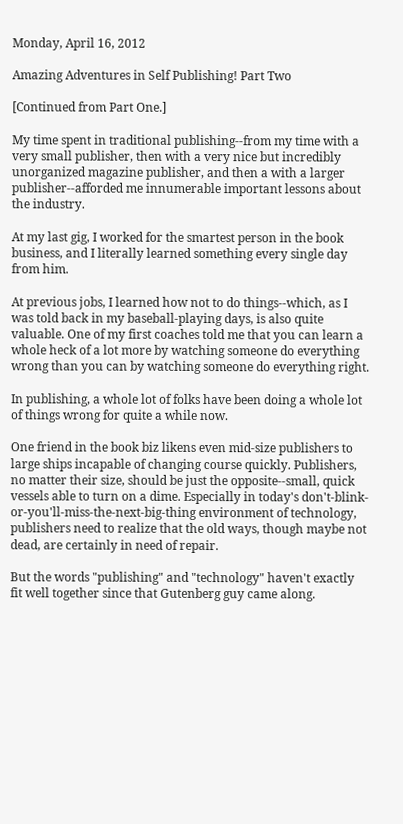Monday, April 16, 2012

Amazing Adventures in Self Publishing! Part Two

[Continued from Part One.]

My time spent in traditional publishing--from my time with a very small publisher, then with a very nice but incredibly unorganized magazine publisher, and then a with a larger publisher--afforded me innumerable important lessons about the industry.

At my last gig, I worked for the smartest person in the book business, and I literally learned something every single day from him.

At previous jobs, I learned how not to do things--which, as I was told back in my baseball-playing days, is also quite valuable. One of my first coaches told me that you can learn a whole heck of a lot more by watching someone do everything wrong than you can by watching someone do everything right.

In publishing, a whole lot of folks have been doing a whole lot of things wrong for quite a while now.

One friend in the book biz likens even mid-size publishers to large ships incapable of changing course quickly. Publishers, no matter their size, should be just the opposite--small, quick vessels able to turn on a dime. Especially in today's don't-blink-or-you'll-miss-the-next-big-thing environment of technology, publishers need to realize that the old ways, though maybe not dead, are certainly in need of repair.

But the words "publishing" and "technology" haven't exactly fit well together since that Gutenberg guy came along.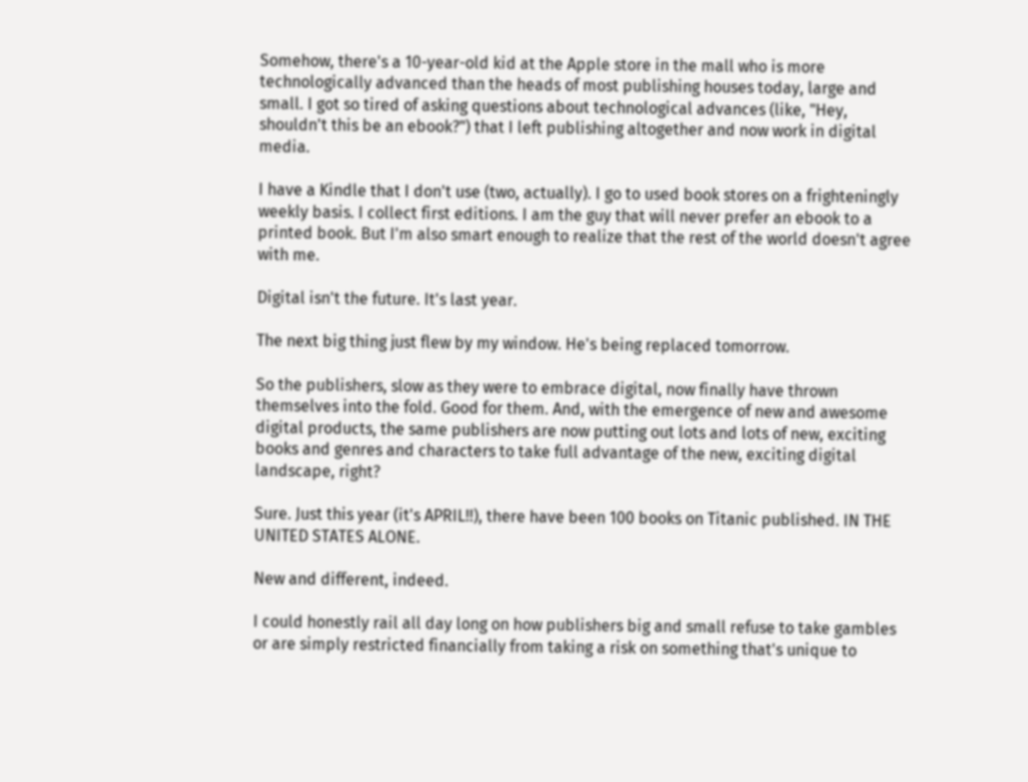Somehow, there's a 10-year-old kid at the Apple store in the mall who is more technologically advanced than the heads of most publishing houses today, large and small. I got so tired of asking questions about technological advances (like, "Hey, shouldn't this be an ebook?") that I left publishing altogether and now work in digital media.

I have a Kindle that I don't use (two, actually). I go to used book stores on a frighteningly weekly basis. I collect first editions. I am the guy that will never prefer an ebook to a printed book. But I'm also smart enough to realize that the rest of the world doesn't agree with me.

Digital isn't the future. It's last year.

The next big thing just flew by my window. He's being replaced tomorrow.

So the publishers, slow as they were to embrace digital, now finally have thrown themselves into the fold. Good for them. And, with the emergence of new and awesome digital products, the same publishers are now putting out lots and lots of new, exciting books and genres and characters to take full advantage of the new, exciting digital landscape, right?

Sure. Just this year (it's APRIL!!), there have been 100 books on Titanic published. IN THE UNITED STATES ALONE.

New and different, indeed.

I could honestly rail all day long on how publishers big and small refuse to take gambles or are simply restricted financially from taking a risk on something that's unique to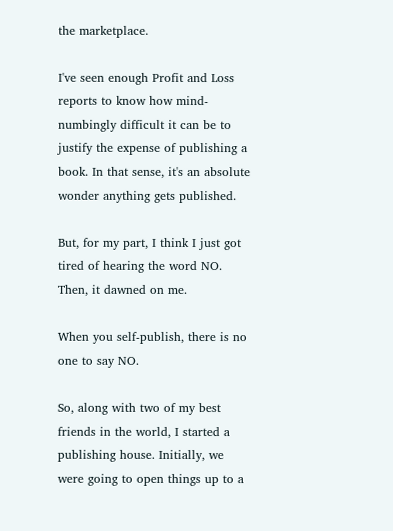the marketplace.

I've seen enough Profit and Loss reports to know how mind-numbingly difficult it can be to justify the expense of publishing a book. In that sense, it's an absolute wonder anything gets published.

But, for my part, I think I just got tired of hearing the word NO. Then, it dawned on me.

When you self-publish, there is no one to say NO.

So, along with two of my best friends in the world, I started a publishing house. Initially, we were going to open things up to a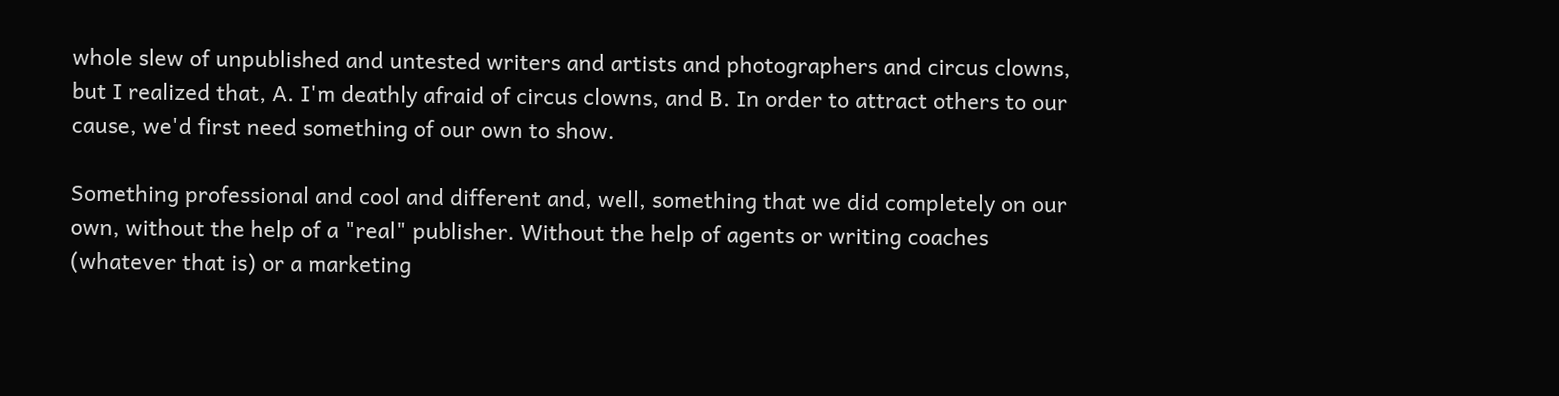whole slew of unpublished and untested writers and artists and photographers and circus clowns, but I realized that, A. I'm deathly afraid of circus clowns, and B. In order to attract others to our cause, we'd first need something of our own to show.

Something professional and cool and different and, well, something that we did completely on our own, without the help of a "real" publisher. Without the help of agents or writing coaches (whatever that is) or a marketing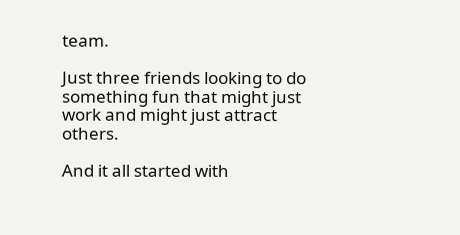team.

Just three friends looking to do something fun that might just work and might just attract others.

And it all started with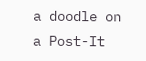a doodle on a Post-It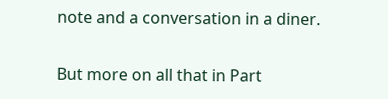note and a conversation in a diner.

But more on all that in Part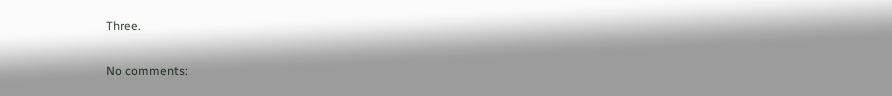Three.

No comments: